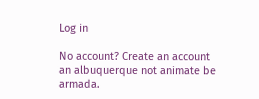Log in

No account? Create an account
an albuquerque not animate be armada.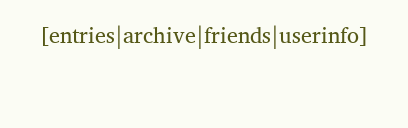[entries|archive|friends|userinfo]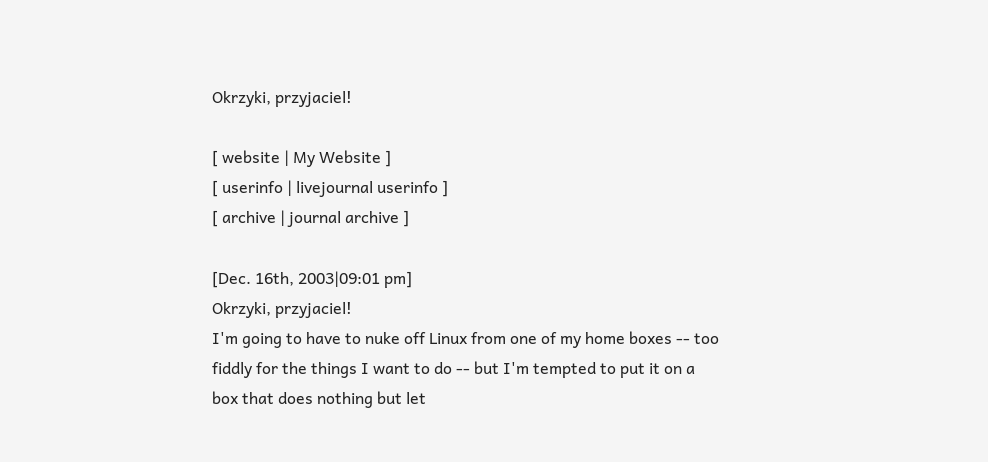Okrzyki, przyjaciel!

[ website | My Website ]
[ userinfo | livejournal userinfo ]
[ archive | journal archive ]

[Dec. 16th, 2003|09:01 pm]
Okrzyki, przyjaciel!
I'm going to have to nuke off Linux from one of my home boxes -- too fiddly for the things I want to do -- but I'm tempted to put it on a box that does nothing but let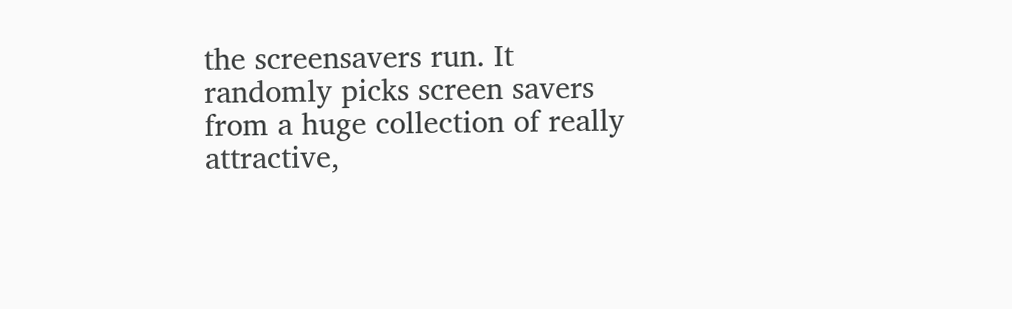the screensavers run. It randomly picks screen savers from a huge collection of really attractive,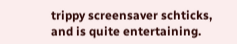trippy screensaver schticks, and is quite entertaining.